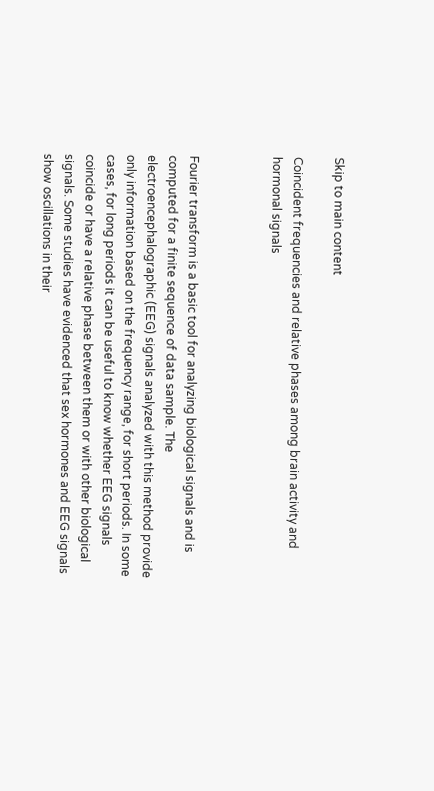Skip to main content

Coincident frequencies and relative phases among brain activity and hormonal signals



Fourier transform is a basic tool for analyzing biological signals and is computed for a finite sequence of data sample. The electroencephalographic (EEG) signals analyzed with this method provide only information based on the frequency range, for short periods. In some cases, for long periods it can be useful to know whether EEG signals coincide or have a relative phase between them or with other biological signals. Some studies have evidenced that sex hormones and EEG signals show oscillations in their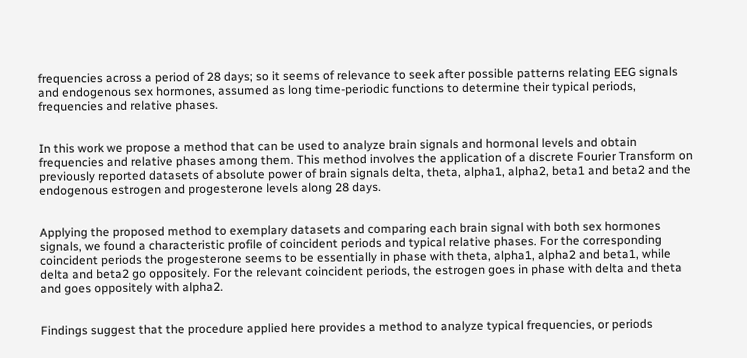frequencies across a period of 28 days; so it seems of relevance to seek after possible patterns relating EEG signals and endogenous sex hormones, assumed as long time-periodic functions to determine their typical periods, frequencies and relative phases.


In this work we propose a method that can be used to analyze brain signals and hormonal levels and obtain frequencies and relative phases among them. This method involves the application of a discrete Fourier Transform on previously reported datasets of absolute power of brain signals delta, theta, alpha1, alpha2, beta1 and beta2 and the endogenous estrogen and progesterone levels along 28 days.


Applying the proposed method to exemplary datasets and comparing each brain signal with both sex hormones signals, we found a characteristic profile of coincident periods and typical relative phases. For the corresponding coincident periods the progesterone seems to be essentially in phase with theta, alpha1, alpha2 and beta1, while delta and beta2 go oppositely. For the relevant coincident periods, the estrogen goes in phase with delta and theta and goes oppositely with alpha2.


Findings suggest that the procedure applied here provides a method to analyze typical frequencies, or periods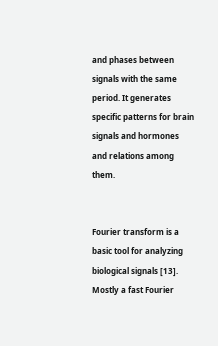and phases between signals with the same period. It generates specific patterns for brain signals and hormones and relations among them.


Fourier transform is a basic tool for analyzing biological signals [13]. Mostly a fast Fourier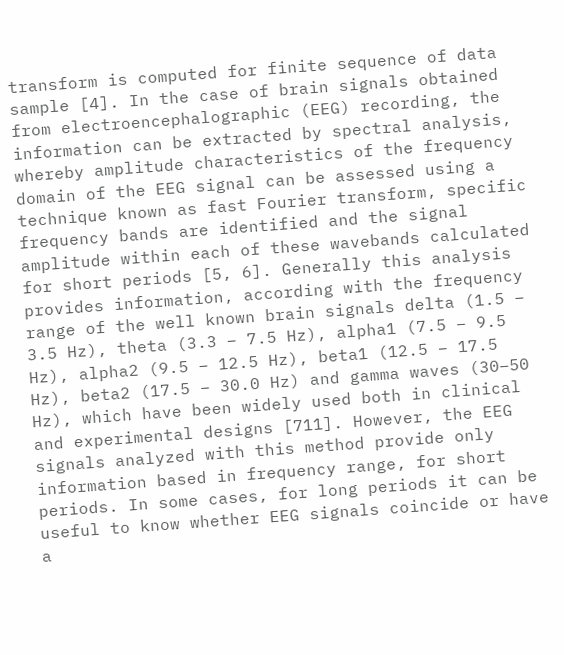transform is computed for finite sequence of data sample [4]. In the case of brain signals obtained from electroencephalographic (EEG) recording, the information can be extracted by spectral analysis, whereby amplitude characteristics of the frequency domain of the EEG signal can be assessed using a technique known as fast Fourier transform, specific frequency bands are identified and the signal amplitude within each of these wavebands calculated for short periods [5, 6]. Generally this analysis provides information, according with the frequency range of the well known brain signals delta (1.5 – 3.5 Hz), theta (3.3 – 7.5 Hz), alpha1 (7.5 – 9.5 Hz), alpha2 (9.5 – 12.5 Hz), beta1 (12.5 – 17.5 Hz), beta2 (17.5 – 30.0 Hz) and gamma waves (30–50 Hz), which have been widely used both in clinical and experimental designs [711]. However, the EEG signals analyzed with this method provide only information based in frequency range, for short periods. In some cases, for long periods it can be useful to know whether EEG signals coincide or have a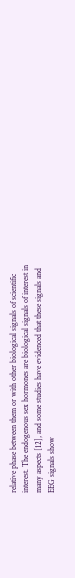relative phase between them or with other biological signals of scientific interest. The endogenous sex hormones are biological signals of interest in many aspects [12], and some studies have evidenced that these signals and EEG signals show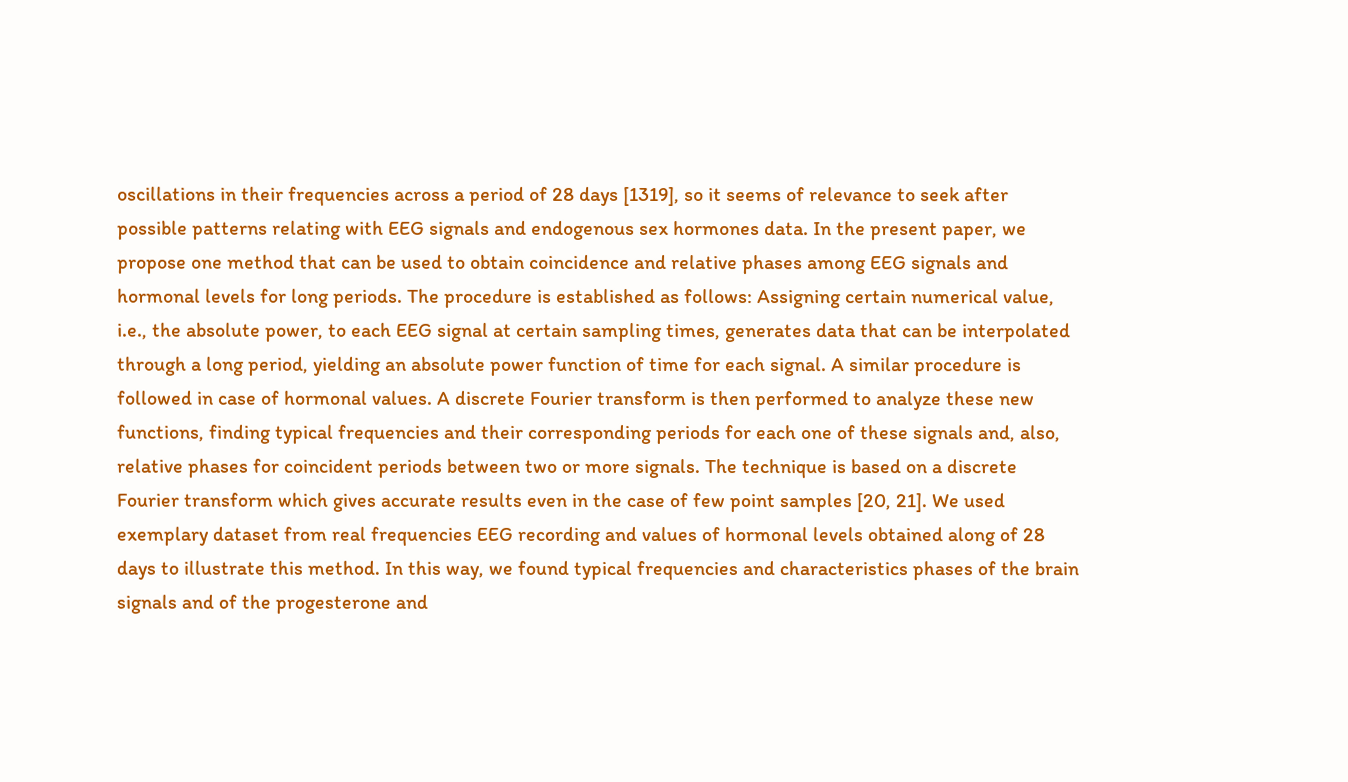oscillations in their frequencies across a period of 28 days [1319], so it seems of relevance to seek after possible patterns relating with EEG signals and endogenous sex hormones data. In the present paper, we propose one method that can be used to obtain coincidence and relative phases among EEG signals and hormonal levels for long periods. The procedure is established as follows: Assigning certain numerical value, i.e., the absolute power, to each EEG signal at certain sampling times, generates data that can be interpolated through a long period, yielding an absolute power function of time for each signal. A similar procedure is followed in case of hormonal values. A discrete Fourier transform is then performed to analyze these new functions, finding typical frequencies and their corresponding periods for each one of these signals and, also, relative phases for coincident periods between two or more signals. The technique is based on a discrete Fourier transform which gives accurate results even in the case of few point samples [20, 21]. We used exemplary dataset from real frequencies EEG recording and values of hormonal levels obtained along of 28 days to illustrate this method. In this way, we found typical frequencies and characteristics phases of the brain signals and of the progesterone and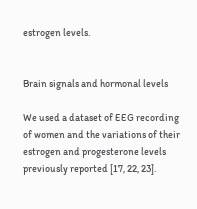estrogen levels.


Brain signals and hormonal levels

We used a dataset of EEG recording of women and the variations of their estrogen and progesterone levels previously reported [17, 22, 23].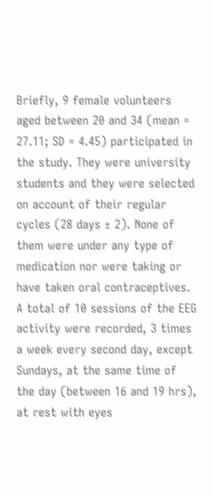Briefly, 9 female volunteers aged between 20 and 34 (mean = 27.11; SD = 4.45) participated in the study. They were university students and they were selected on account of their regular cycles (28 days ± 2). None of them were under any type of medication nor were taking or have taken oral contraceptives. A total of 10 sessions of the EEG activity were recorded, 3 times a week every second day, except Sundays, at the same time of the day (between 16 and 19 hrs), at rest with eyes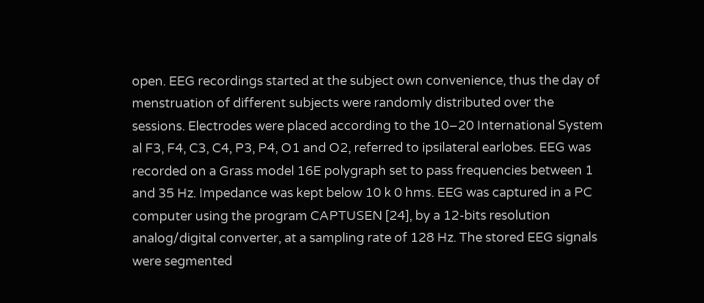open. EEG recordings started at the subject own convenience, thus the day of menstruation of different subjects were randomly distributed over the sessions. Electrodes were placed according to the 10–20 International System al F3, F4, C3, C4, P3, P4, O1 and O2, referred to ipsilateral earlobes. EEG was recorded on a Grass model 16E polygraph set to pass frequencies between 1 and 35 Hz. Impedance was kept below 10 k 0 hms. EEG was captured in a PC computer using the program CAPTUSEN [24], by a 12-bits resolution analog/digital converter, at a sampling rate of 128 Hz. The stored EEG signals were segmented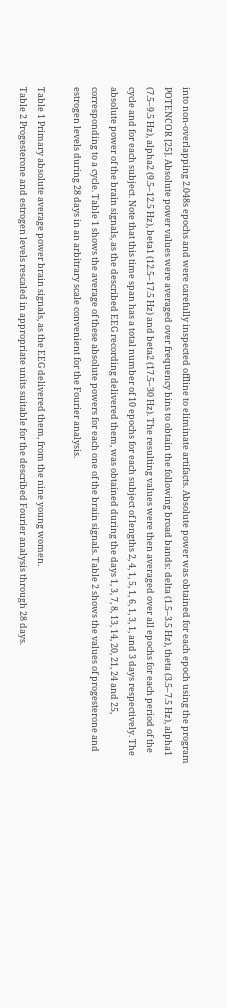into non-overlapping 2.048s epochs and were carefully inspected offline to eliminate artifacts. Absolute power was obtained for each epoch using the program POTENCOR [25]. Absolute power values were averaged over frequency bins to obtain the following broad bands: delta (1.5–3.5 Hz), theta (3.5–7.5 Hz), alpha1 (7.5–9.5 Hz), alpha2 (9.5–12.5 Hz), beta1 (12.5–17.5 Hz) and beta2 (17.5–30 Hz). The resulting values were then averaged over all epochs for each period of the cycle and for each subject. Note that this time span has a total number of 10 epochs for each subject of lengths 2, 4, 1, 5, 1, 6, 1, 3, 1, and 3 days respectively. The absolute power of the brain signals, as the described EEG recording delivered them, was obtained during the days 1, 3, 7, 8, 13, 14, 20, 21, 24 and 25, corresponding to a cycle. Table 1 shows the average of these absolute powers for each one of the brain signals. Table 2 shows the values of progesterone and estrogen levels during 28 days in an arbitrary scale convenient for the Fourier analysis.

Table 1 Primary absolute average power brain signals, as the EEG delivered them, from the nine young women.
Table 2 Progesterone and estrogen levels rescaled in appropriate units suitable for the described Fourier analysis through 28 days.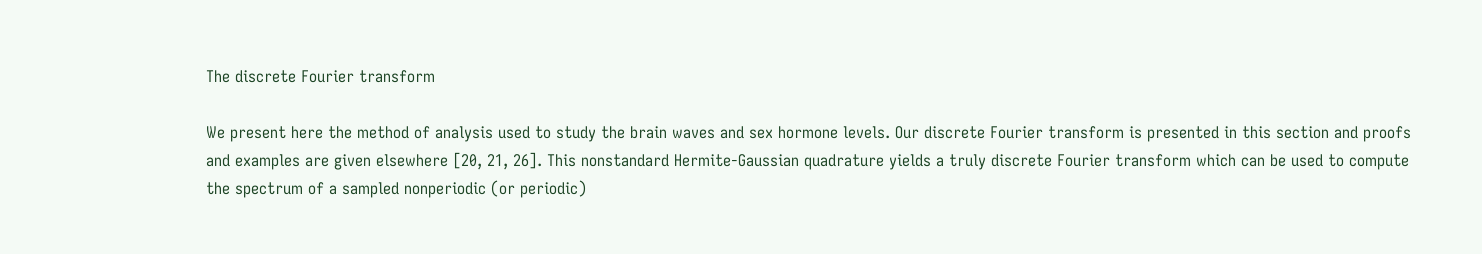The discrete Fourier transform

We present here the method of analysis used to study the brain waves and sex hormone levels. Our discrete Fourier transform is presented in this section and proofs and examples are given elsewhere [20, 21, 26]. This nonstandard Hermite-Gaussian quadrature yields a truly discrete Fourier transform which can be used to compute the spectrum of a sampled nonperiodic (or periodic)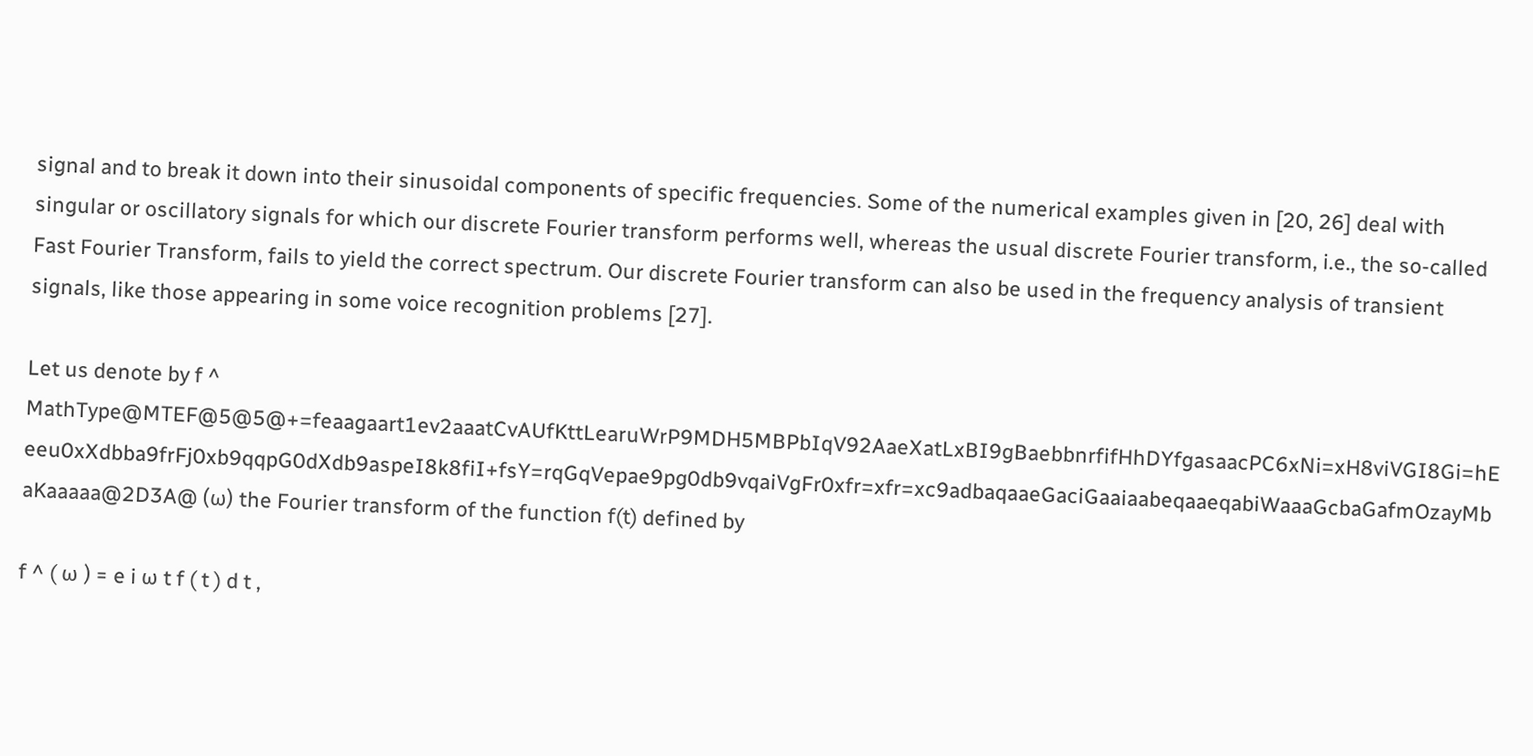signal and to break it down into their sinusoidal components of specific frequencies. Some of the numerical examples given in [20, 26] deal with singular or oscillatory signals for which our discrete Fourier transform performs well, whereas the usual discrete Fourier transform, i.e., the so-called Fast Fourier Transform, fails to yield the correct spectrum. Our discrete Fourier transform can also be used in the frequency analysis of transient signals, like those appearing in some voice recognition problems [27].

Let us denote by f ^ MathType@MTEF@5@5@+=feaagaart1ev2aaatCvAUfKttLearuWrP9MDH5MBPbIqV92AaeXatLxBI9gBaebbnrfifHhDYfgasaacPC6xNi=xH8viVGI8Gi=hEeeu0xXdbba9frFj0xb9qqpG0dXdb9aspeI8k8fiI+fsY=rqGqVepae9pg0db9vqaiVgFr0xfr=xfr=xc9adbaqaaeGaciGaaiaabeqaaeqabiWaaaGcbaGafmOzayMbaKaaaaa@2D3A@ (ω) the Fourier transform of the function f(t) defined by

f ^ ( ω ) = e i ω t f ( t ) d t ,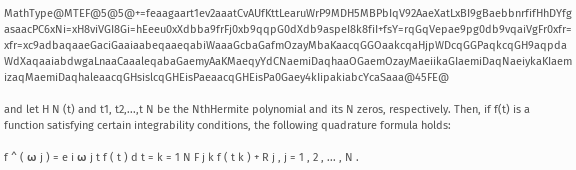MathType@MTEF@5@5@+=feaagaart1ev2aaatCvAUfKttLearuWrP9MDH5MBPbIqV92AaeXatLxBI9gBaebbnrfifHhDYfgasaacPC6xNi=xH8viVGI8Gi=hEeeu0xXdbba9frFj0xb9qqpG0dXdb9aspeI8k8fiI+fsY=rqGqVepae9pg0db9vqaiVgFr0xfr=xfr=xc9adbaqaaeGaciGaaiaabeqaaeqabiWaaaGcbaGafmOzayMbaKaacqGGOaakcqaHjpWDcqGGPaqkcqGH9aqpdaWdXaqaaiabdwgaLnaaCaaaleqabaGaemyAaKMaeqyYdCNaemiDaqhaaOGaemOzayMaeiikaGIaemiDaqNaeiykaKIaemizaqMaemiDaqhaleaacqGHsislcqGHEisPaeaacqGHEisPa0Gaey4kIipakiabcYcaSaaa@45FE@

and let H N (t) and t1, t2,...,t N be the NthHermite polynomial and its N zeros, respectively. Then, if f(t) is a function satisfying certain integrability conditions, the following quadrature formula holds:

f ^ ( ω j ) = e i ω j t f ( t ) d t = k = 1 N F j k f ( t k ) + R j , j = 1 , 2 , ... , N .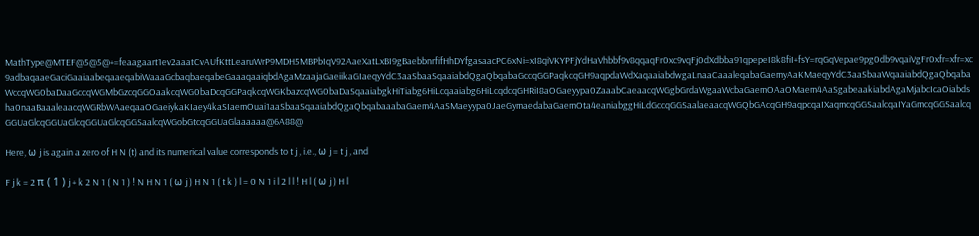MathType@MTEF@5@5@+=feaagaart1ev2aaatCvAUfKttLearuWrP9MDH5MBPbIqV92AaeXatLxBI9gBaebbnrfifHhDYfgasaacPC6xNi=xI8qiVKYPFjYdHaVhbbf9v8qqaqFr0xc9vqFj0dXdbba91qpepeI8k8fiI+fsY=rqGqVepae9pg0db9vqaiVgFr0xfr=xfr=xc9adbaqaaeGaciGaaiaabeqaaeqabiWaaaGcbaqbaeqabeGaaaqaaiqbdAgaMzaajaGaeiikaGIaeqyYdC3aaSbaaSqaaiabdQgaQbqabaGccqGGPaqkcqGH9aqpdaWdXaqaaiabdwgaLnaaCaaaleqabaGaemyAaKMaeqyYdC3aaSbaaWqaaiabdQgaQbqabaWccqWG0baDaaGccqWGMbGzcqGGOaakcqWG0baDcqGGPaqkcqWGKbazcqWG0baDaSqaaiabgkHiTiabg6HiLcqaaiabg6HiLcqdcqGHRiI8aOGaeyypa0ZaaabCaeaacqWGgbGrdaWgaaWcbaGaemOAaOMaem4AaSgabeaakiabdAgaMjabcIcaOiabdsha0naaBaaaleaacqWGRbWAaeqaaOGaeiykaKIaey4kaSIaemOuai1aaSbaaSqaaiabdQgaQbqabaaabaGaem4AaSMaeyypa0JaeGymaedabaGaemOta4eaniabggHiLdGccqGGSaalaeaacqWGQbGAcqGH9aqpcqaIXaqmcqGGSaalcqaIYaGmcqGGSaalcqGGUaGlcqGGUaGlcqGGUaGlcqGGSaalcqWGobGtcqGGUaGlaaaaaa@6A88@

Here, ω j is again a zero of H N (t) and its numerical value corresponds to t j , i.e., ω j = t j , and

F j k = 2 π ( 1 ) j + k 2 N 1 ( N 1 ) ! N H N 1 ( ω j ) H N 1 ( t k ) l = 0 N 1 i l 2 l l ! H l ( ω j ) H l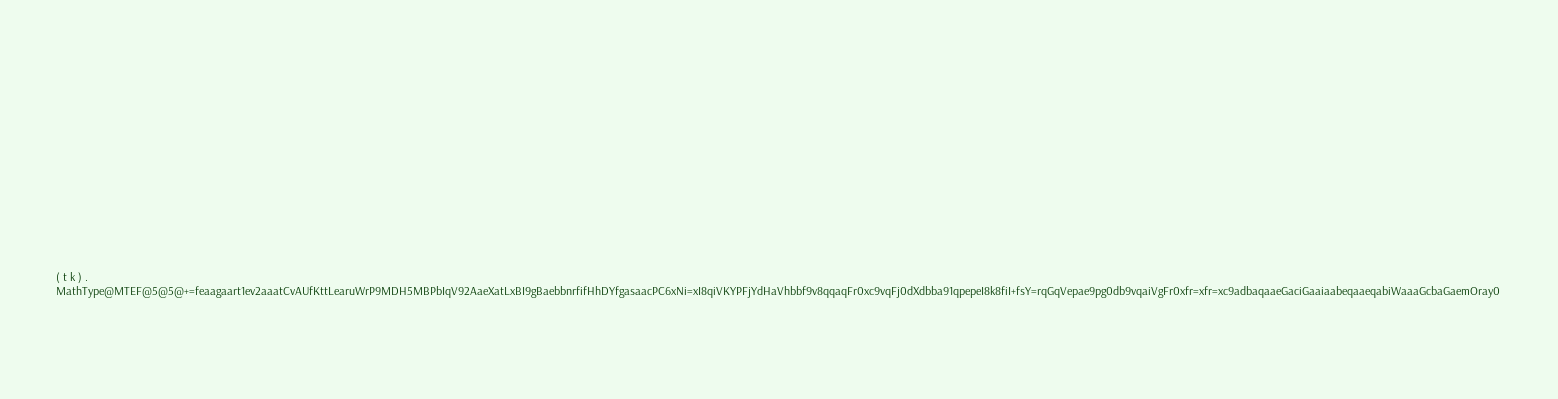( t k ) . MathType@MTEF@5@5@+=feaagaart1ev2aaatCvAUfKttLearuWrP9MDH5MBPbIqV92AaeXatLxBI9gBaebbnrfifHhDYfgasaacPC6xNi=xI8qiVKYPFjYdHaVhbbf9v8qqaqFr0xc9vqFj0dXdbba91qpepeI8k8fiI+fsY=rqGqVepae9pg0db9vqaiVgFr0xfr=xfr=xc9adbaqaaeGaciGaaiaabeqaaeqabiWaaaGcbaGaemOray0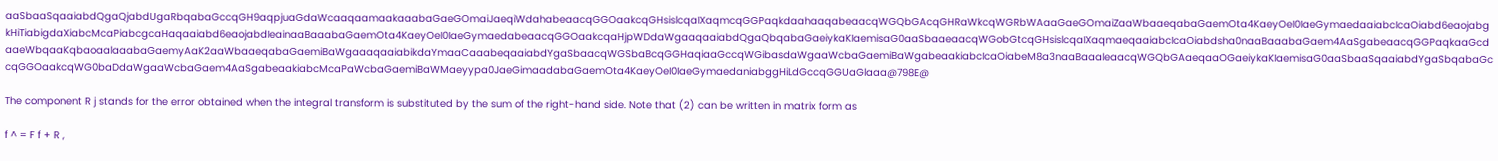aaSbaaSqaaiabdQgaQjabdUgaRbqabaGccqGH9aqpjuaGdaWcaaqaamaakaaabaGaeGOmaiJaeqiWdahabeaacqGGOaakcqGHsislcqaIXaqmcqGGPaqkdaahaaqabeaacqWGQbGAcqGHRaWkcqWGRbWAaaGaeGOmaiZaaWbaaeqabaGaemOta4KaeyOeI0IaeGymaedaaiabcIcaOiabd6eaojabgkHiTiabigdaXiabcMcaPiabcgcaHaqaaiabd6eaojabdIeainaaBaaabaGaemOta4KaeyOeI0IaeGymaedabeaacqGGOaakcqaHjpWDdaWgaaqaaiabdQgaQbqabaGaeiykaKIaemisaG0aaSbaaeaacqWGobGtcqGHsislcqaIXaqmaeqaaiabcIcaOiabdsha0naaBaaabaGaem4AaSgabeaacqGGPaqkaaGcdaaeWbqaaKqbaoaalaaabaGaemyAaK2aaWbaaeqabaGaemiBaWgaaaqaaiabikdaYmaaCaaabeqaaiabdYgaSbaacqWGSbaBcqGGHaqiaaGccqWGibasdaWgaaWcbaGaemiBaWgabeaakiabcIcaOiabeM8a3naaBaaaleaacqWGQbGAaeqaaOGaeiykaKIaemisaG0aaSbaaSqaaiabdYgaSbqabaGccqGGOaakcqWG0baDdaWgaaWcbaGaem4AaSgabeaakiabcMcaPaWcbaGaemiBaWMaeyypa0JaeGimaadabaGaemOta4KaeyOeI0IaeGymaedaniabggHiLdGccqGGUaGlaaa@798E@

The component R j stands for the error obtained when the integral transform is substituted by the sum of the right-hand side. Note that (2) can be written in matrix form as

f ^ = F f + R ,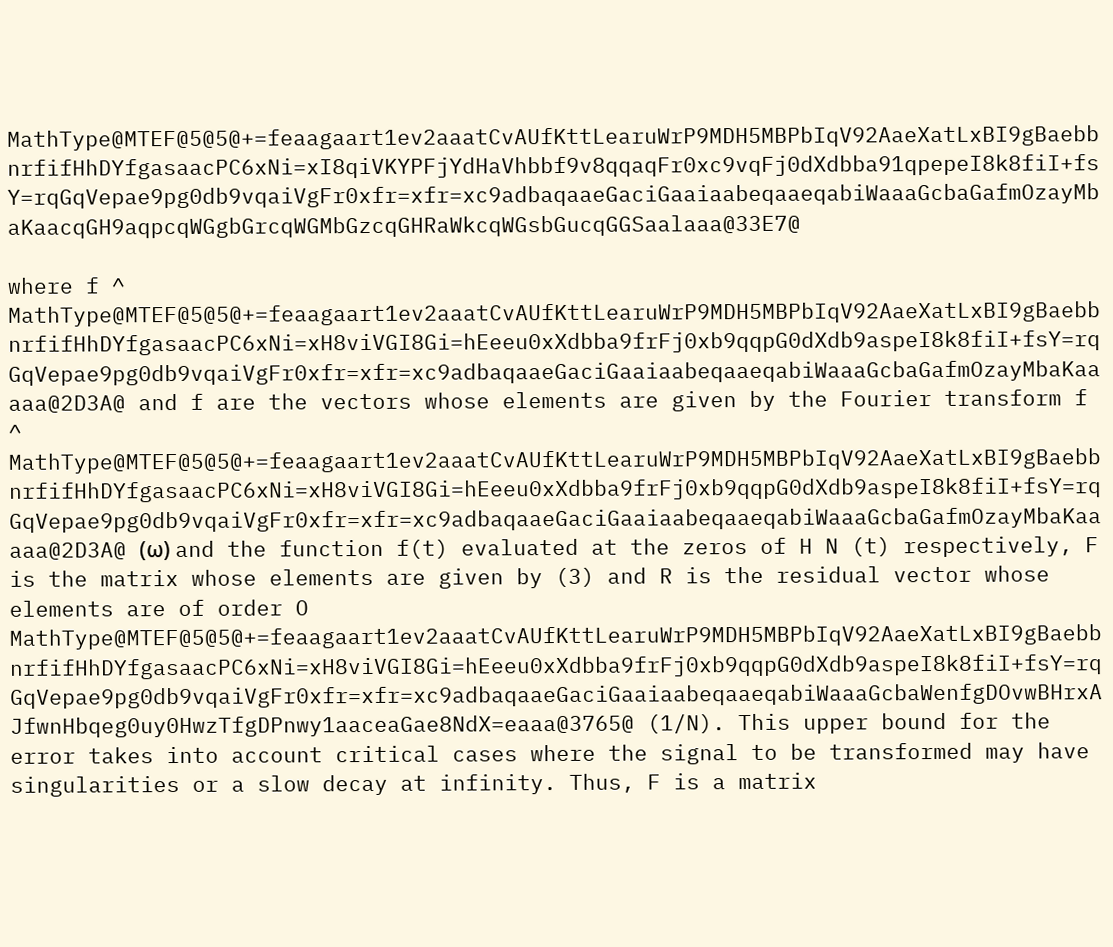MathType@MTEF@5@5@+=feaagaart1ev2aaatCvAUfKttLearuWrP9MDH5MBPbIqV92AaeXatLxBI9gBaebbnrfifHhDYfgasaacPC6xNi=xI8qiVKYPFjYdHaVhbbf9v8qqaqFr0xc9vqFj0dXdbba91qpepeI8k8fiI+fsY=rqGqVepae9pg0db9vqaiVgFr0xfr=xfr=xc9adbaqaaeGaciGaaiaabeqaaeqabiWaaaGcbaGafmOzayMbaKaacqGH9aqpcqWGgbGrcqWGMbGzcqGHRaWkcqWGsbGucqGGSaalaaa@33E7@

where f ^ MathType@MTEF@5@5@+=feaagaart1ev2aaatCvAUfKttLearuWrP9MDH5MBPbIqV92AaeXatLxBI9gBaebbnrfifHhDYfgasaacPC6xNi=xH8viVGI8Gi=hEeeu0xXdbba9frFj0xb9qqpG0dXdb9aspeI8k8fiI+fsY=rqGqVepae9pg0db9vqaiVgFr0xfr=xfr=xc9adbaqaaeGaciGaaiaabeqaaeqabiWaaaGcbaGafmOzayMbaKaaaaa@2D3A@ and f are the vectors whose elements are given by the Fourier transform f ^ MathType@MTEF@5@5@+=feaagaart1ev2aaatCvAUfKttLearuWrP9MDH5MBPbIqV92AaeXatLxBI9gBaebbnrfifHhDYfgasaacPC6xNi=xH8viVGI8Gi=hEeeu0xXdbba9frFj0xb9qqpG0dXdb9aspeI8k8fiI+fsY=rqGqVepae9pg0db9vqaiVgFr0xfr=xfr=xc9adbaqaaeGaciGaaiaabeqaaeqabiWaaaGcbaGafmOzayMbaKaaaaa@2D3A@ (ω) and the function f(t) evaluated at the zeros of H N (t) respectively, F is the matrix whose elements are given by (3) and R is the residual vector whose elements are of order O MathType@MTEF@5@5@+=feaagaart1ev2aaatCvAUfKttLearuWrP9MDH5MBPbIqV92AaeXatLxBI9gBaebbnrfifHhDYfgasaacPC6xNi=xH8viVGI8Gi=hEeeu0xXdbba9frFj0xb9qqpG0dXdb9aspeI8k8fiI+fsY=rqGqVepae9pg0db9vqaiVgFr0xfr=xfr=xc9adbaqaaeGaciGaaiaabeqaaeqabiWaaaGcbaWenfgDOvwBHrxAJfwnHbqeg0uy0HwzTfgDPnwy1aaceaGae8NdX=eaaa@3765@ (1/N). This upper bound for the error takes into account critical cases where the signal to be transformed may have singularities or a slow decay at infinity. Thus, F is a matrix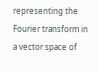representing the Fourier transform in a vector space of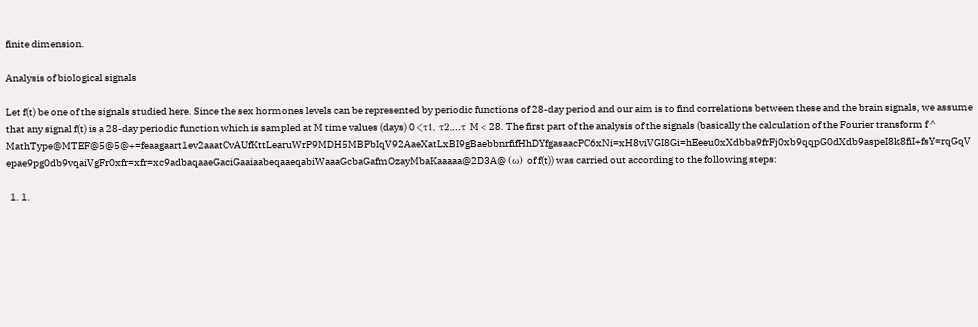finite dimension.

Analysis of biological signals

Let f(t) be one of the signals studied here. Since the sex hormones levels can be represented by periodic functions of 28-day period and our aim is to find correlations between these and the brain signals, we assume that any signal f(t) is a 28-day periodic function which is sampled at M time values (days) 0 <τ1, τ2,...τ M < 28. The first part of the analysis of the signals (basically the calculation of the Fourier transform f ^ MathType@MTEF@5@5@+=feaagaart1ev2aaatCvAUfKttLearuWrP9MDH5MBPbIqV92AaeXatLxBI9gBaebbnrfifHhDYfgasaacPC6xNi=xH8viVGI8Gi=hEeeu0xXdbba9frFj0xb9qqpG0dXdb9aspeI8k8fiI+fsY=rqGqVepae9pg0db9vqaiVgFr0xfr=xfr=xc9adbaqaaeGaciGaaiaabeqaaeqabiWaaaGcbaGafmOzayMbaKaaaaa@2D3A@ (ω) of f(t)) was carried out according to the following steps:

  1. 1.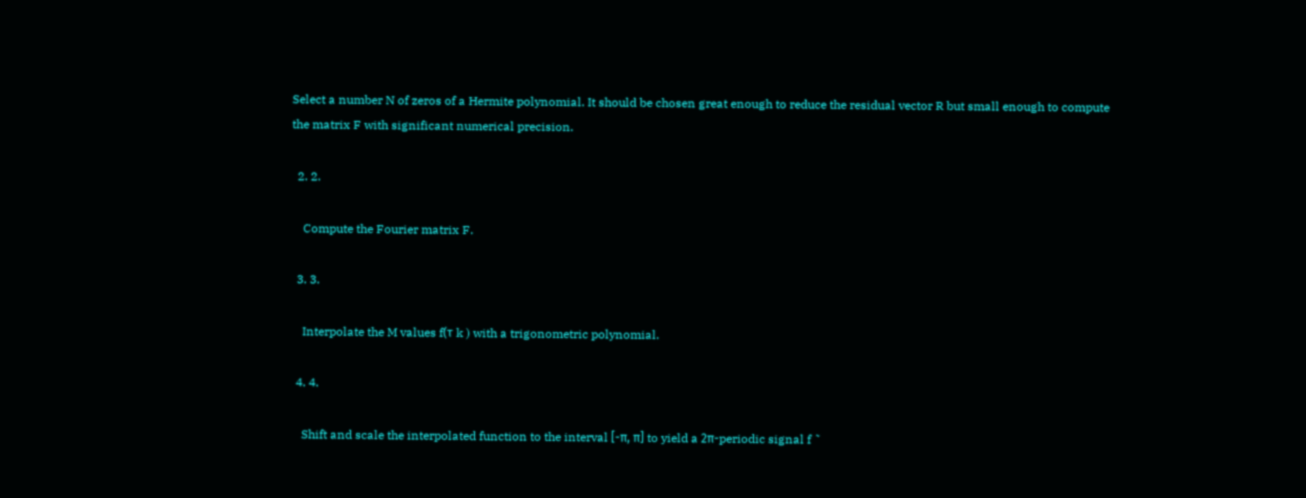Select a number N of zeros of a Hermite polynomial. It should be chosen great enough to reduce the residual vector R but small enough to compute the matrix F with significant numerical precision.

  2. 2.

    Compute the Fourier matrix F.

  3. 3.

    Interpolate the M values f(τ k ) with a trigonometric polynomial.

  4. 4.

    Shift and scale the interpolated function to the interval [-π, π] to yield a 2π-periodic signal f ˜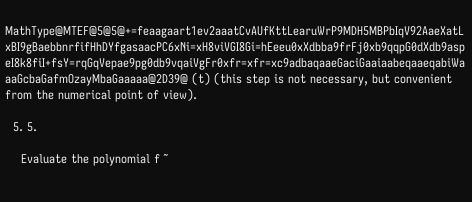MathType@MTEF@5@5@+=feaagaart1ev2aaatCvAUfKttLearuWrP9MDH5MBPbIqV92AaeXatLxBI9gBaebbnrfifHhDYfgasaacPC6xNi=xH8viVGI8Gi=hEeeu0xXdbba9frFj0xb9qqpG0dXdb9aspeI8k8fiI+fsY=rqGqVepae9pg0db9vqaiVgFr0xfr=xfr=xc9adbaqaaeGaciGaaiaabeqaaeqabiWaaaGcbaGafmOzayMbaGaaaaa@2D39@ (t) (this step is not necessary, but convenient from the numerical point of view).

  5. 5.

    Evaluate the polynomial f ˜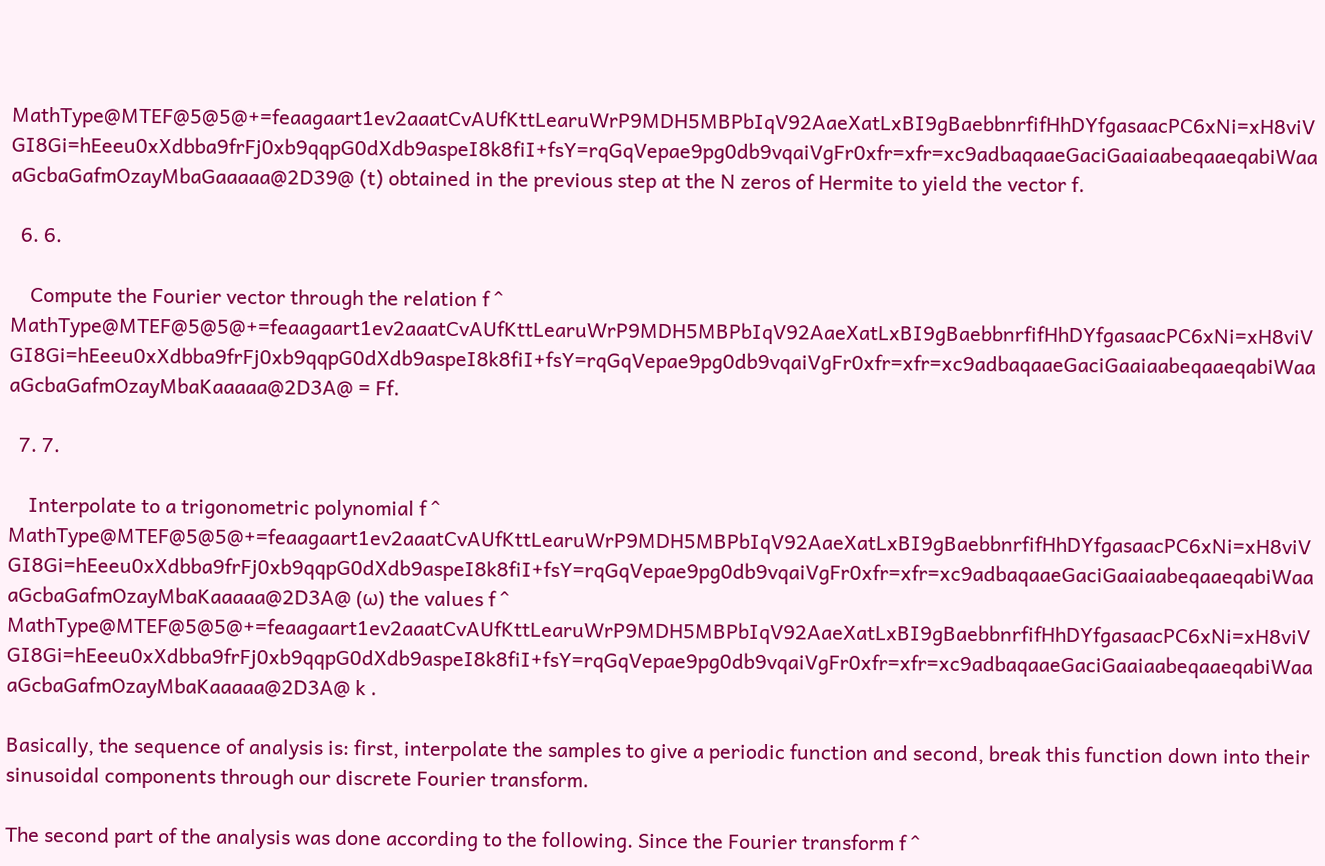MathType@MTEF@5@5@+=feaagaart1ev2aaatCvAUfKttLearuWrP9MDH5MBPbIqV92AaeXatLxBI9gBaebbnrfifHhDYfgasaacPC6xNi=xH8viVGI8Gi=hEeeu0xXdbba9frFj0xb9qqpG0dXdb9aspeI8k8fiI+fsY=rqGqVepae9pg0db9vqaiVgFr0xfr=xfr=xc9adbaqaaeGaciGaaiaabeqaaeqabiWaaaGcbaGafmOzayMbaGaaaaa@2D39@ (t) obtained in the previous step at the N zeros of Hermite to yield the vector f.

  6. 6.

    Compute the Fourier vector through the relation f ^ MathType@MTEF@5@5@+=feaagaart1ev2aaatCvAUfKttLearuWrP9MDH5MBPbIqV92AaeXatLxBI9gBaebbnrfifHhDYfgasaacPC6xNi=xH8viVGI8Gi=hEeeu0xXdbba9frFj0xb9qqpG0dXdb9aspeI8k8fiI+fsY=rqGqVepae9pg0db9vqaiVgFr0xfr=xfr=xc9adbaqaaeGaciGaaiaabeqaaeqabiWaaaGcbaGafmOzayMbaKaaaaa@2D3A@ = Ff.

  7. 7.

    Interpolate to a trigonometric polynomial f ^ MathType@MTEF@5@5@+=feaagaart1ev2aaatCvAUfKttLearuWrP9MDH5MBPbIqV92AaeXatLxBI9gBaebbnrfifHhDYfgasaacPC6xNi=xH8viVGI8Gi=hEeeu0xXdbba9frFj0xb9qqpG0dXdb9aspeI8k8fiI+fsY=rqGqVepae9pg0db9vqaiVgFr0xfr=xfr=xc9adbaqaaeGaciGaaiaabeqaaeqabiWaaaGcbaGafmOzayMbaKaaaaa@2D3A@ (ω) the values f ^ MathType@MTEF@5@5@+=feaagaart1ev2aaatCvAUfKttLearuWrP9MDH5MBPbIqV92AaeXatLxBI9gBaebbnrfifHhDYfgasaacPC6xNi=xH8viVGI8Gi=hEeeu0xXdbba9frFj0xb9qqpG0dXdb9aspeI8k8fiI+fsY=rqGqVepae9pg0db9vqaiVgFr0xfr=xfr=xc9adbaqaaeGaciGaaiaabeqaaeqabiWaaaGcbaGafmOzayMbaKaaaaa@2D3A@ k .

Basically, the sequence of analysis is: first, interpolate the samples to give a periodic function and second, break this function down into their sinusoidal components through our discrete Fourier transform.

The second part of the analysis was done according to the following. Since the Fourier transform f ^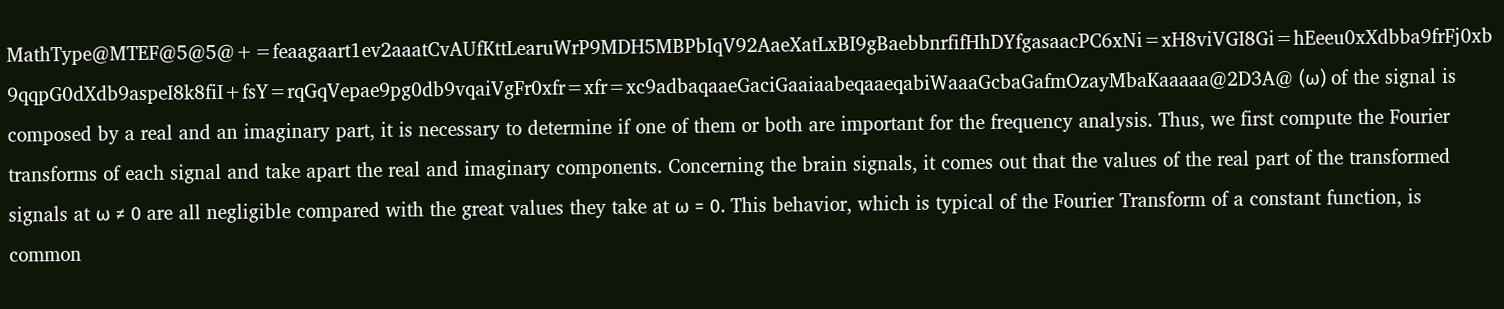MathType@MTEF@5@5@+=feaagaart1ev2aaatCvAUfKttLearuWrP9MDH5MBPbIqV92AaeXatLxBI9gBaebbnrfifHhDYfgasaacPC6xNi=xH8viVGI8Gi=hEeeu0xXdbba9frFj0xb9qqpG0dXdb9aspeI8k8fiI+fsY=rqGqVepae9pg0db9vqaiVgFr0xfr=xfr=xc9adbaqaaeGaciGaaiaabeqaaeqabiWaaaGcbaGafmOzayMbaKaaaaa@2D3A@ (ω) of the signal is composed by a real and an imaginary part, it is necessary to determine if one of them or both are important for the frequency analysis. Thus, we first compute the Fourier transforms of each signal and take apart the real and imaginary components. Concerning the brain signals, it comes out that the values of the real part of the transformed signals at ω ≠ 0 are all negligible compared with the great values they take at ω = 0. This behavior, which is typical of the Fourier Transform of a constant function, is common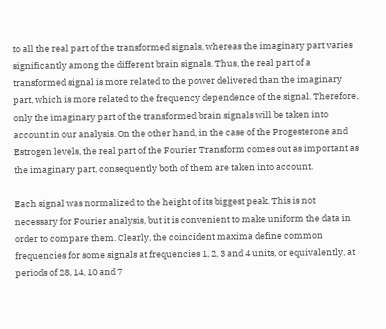to all the real part of the transformed signals, whereas the imaginary part varies significantly among the different brain signals. Thus, the real part of a transformed signal is more related to the power delivered than the imaginary part, which is more related to the frequency dependence of the signal. Therefore, only the imaginary part of the transformed brain signals will be taken into account in our analysis. On the other hand, in the case of the Progesterone and Estrogen levels, the real part of the Fourier Transform comes out as important as the imaginary part, consequently both of them are taken into account.

Each signal was normalized to the height of its biggest peak. This is not necessary for Fourier analysis, but it is convenient to make uniform the data in order to compare them. Clearly, the coincident maxima define common frequencies for some signals at frequencies 1, 2, 3 and 4 units, or equivalently, at periods of 28, 14, 10 and 7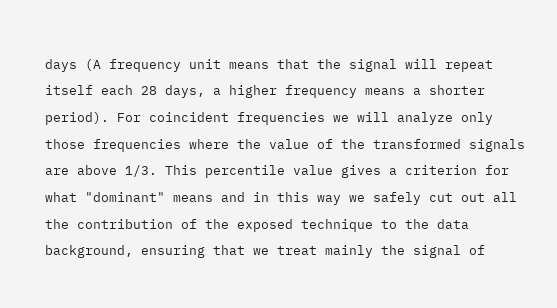days (A frequency unit means that the signal will repeat itself each 28 days, a higher frequency means a shorter period). For coincident frequencies we will analyze only those frequencies where the value of the transformed signals are above 1/3. This percentile value gives a criterion for what "dominant" means and in this way we safely cut out all the contribution of the exposed technique to the data background, ensuring that we treat mainly the signal of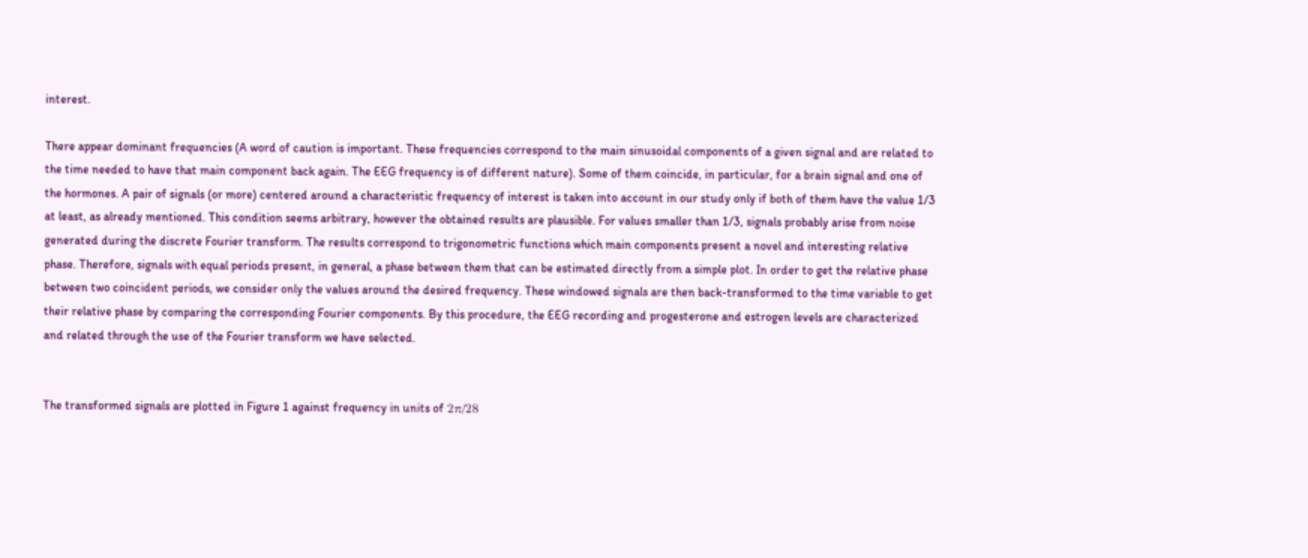interest.

There appear dominant frequencies (A word of caution is important. These frequencies correspond to the main sinusoidal components of a given signal and are related to the time needed to have that main component back again. The EEG frequency is of different nature). Some of them coincide, in particular, for a brain signal and one of the hormones. A pair of signals (or more) centered around a characteristic frequency of interest is taken into account in our study only if both of them have the value 1/3 at least, as already mentioned. This condition seems arbitrary, however the obtained results are plausible. For values smaller than 1/3, signals probably arise from noise generated during the discrete Fourier transform. The results correspond to trigonometric functions which main components present a novel and interesting relative phase. Therefore, signals with equal periods present, in general, a phase between them that can be estimated directly from a simple plot. In order to get the relative phase between two coincident periods, we consider only the values around the desired frequency. These windowed signals are then back-transformed to the time variable to get their relative phase by comparing the corresponding Fourier components. By this procedure, the EEG recording and progesterone and estrogen levels are characterized and related through the use of the Fourier transform we have selected.


The transformed signals are plotted in Figure 1 against frequency in units of 2π/28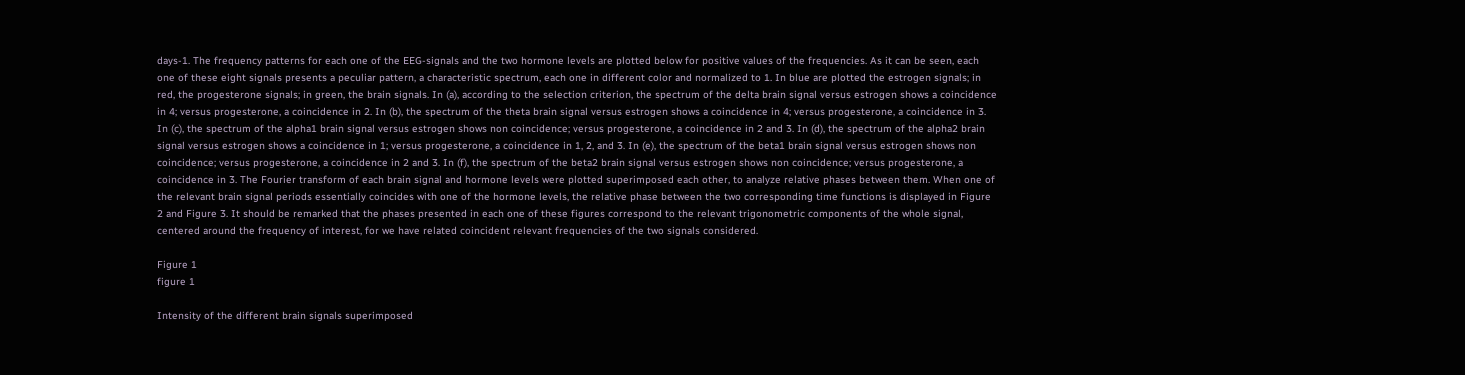days-1. The frequency patterns for each one of the EEG-signals and the two hormone levels are plotted below for positive values of the frequencies. As it can be seen, each one of these eight signals presents a peculiar pattern, a characteristic spectrum, each one in different color and normalized to 1. In blue are plotted the estrogen signals; in red, the progesterone signals; in green, the brain signals. In (a), according to the selection criterion, the spectrum of the delta brain signal versus estrogen shows a coincidence in 4; versus progesterone, a coincidence in 2. In (b), the spectrum of the theta brain signal versus estrogen shows a coincidence in 4; versus progesterone, a coincidence in 3. In (c), the spectrum of the alpha1 brain signal versus estrogen shows non coincidence; versus progesterone, a coincidence in 2 and 3. In (d), the spectrum of the alpha2 brain signal versus estrogen shows a coincidence in 1; versus progesterone, a coincidence in 1, 2, and 3. In (e), the spectrum of the beta1 brain signal versus estrogen shows non coincidence; versus progesterone, a coincidence in 2 and 3. In (f), the spectrum of the beta2 brain signal versus estrogen shows non coincidence; versus progesterone, a coincidence in 3. The Fourier transform of each brain signal and hormone levels were plotted superimposed each other, to analyze relative phases between them. When one of the relevant brain signal periods essentially coincides with one of the hormone levels, the relative phase between the two corresponding time functions is displayed in Figure 2 and Figure 3. It should be remarked that the phases presented in each one of these figures correspond to the relevant trigonometric components of the whole signal, centered around the frequency of interest, for we have related coincident relevant frequencies of the two signals considered.

Figure 1
figure 1

Intensity of the different brain signals superimposed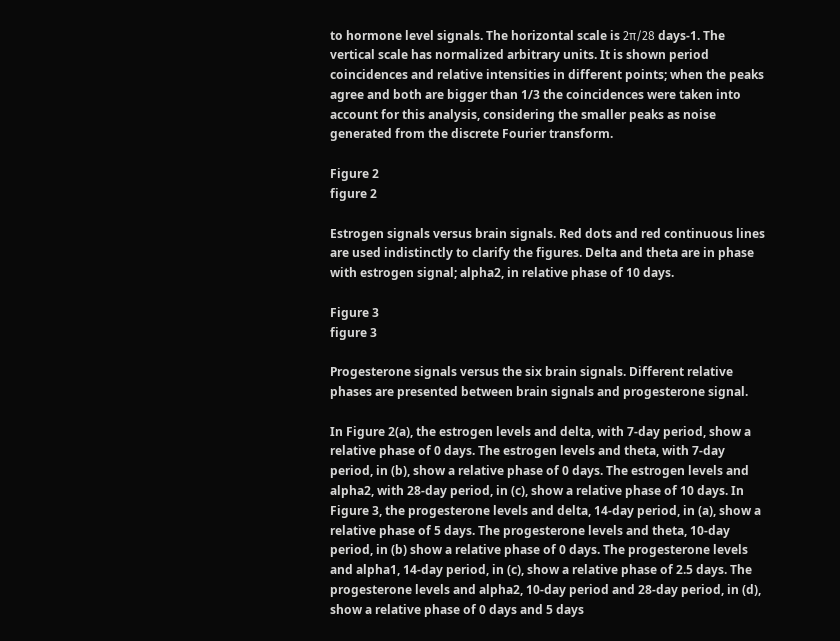to hormone level signals. The horizontal scale is 2π/28 days-1. The vertical scale has normalized arbitrary units. It is shown period coincidences and relative intensities in different points; when the peaks agree and both are bigger than 1/3 the coincidences were taken into account for this analysis, considering the smaller peaks as noise generated from the discrete Fourier transform.

Figure 2
figure 2

Estrogen signals versus brain signals. Red dots and red continuous lines are used indistinctly to clarify the figures. Delta and theta are in phase with estrogen signal; alpha2, in relative phase of 10 days.

Figure 3
figure 3

Progesterone signals versus the six brain signals. Different relative phases are presented between brain signals and progesterone signal.

In Figure 2(a), the estrogen levels and delta, with 7-day period, show a relative phase of 0 days. The estrogen levels and theta, with 7-day period, in (b), show a relative phase of 0 days. The estrogen levels and alpha2, with 28-day period, in (c), show a relative phase of 10 days. In Figure 3, the progesterone levels and delta, 14-day period, in (a), show a relative phase of 5 days. The progesterone levels and theta, 10-day period, in (b) show a relative phase of 0 days. The progesterone levels and alpha1, 14-day period, in (c), show a relative phase of 2.5 days. The progesterone levels and alpha2, 10-day period and 28-day period, in (d), show a relative phase of 0 days and 5 days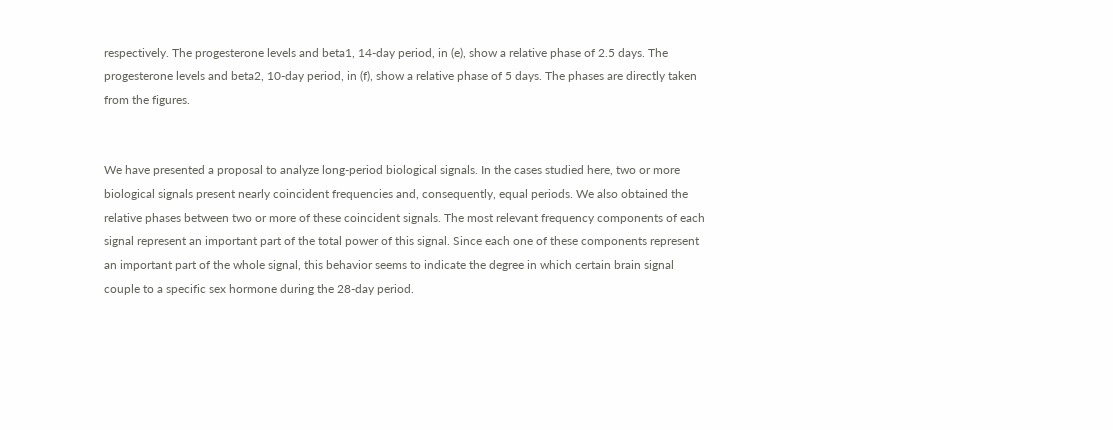respectively. The progesterone levels and beta1, 14-day period, in (e), show a relative phase of 2.5 days. The progesterone levels and beta2, 10-day period, in (f), show a relative phase of 5 days. The phases are directly taken from the figures.


We have presented a proposal to analyze long-period biological signals. In the cases studied here, two or more biological signals present nearly coincident frequencies and, consequently, equal periods. We also obtained the relative phases between two or more of these coincident signals. The most relevant frequency components of each signal represent an important part of the total power of this signal. Since each one of these components represent an important part of the whole signal, this behavior seems to indicate the degree in which certain brain signal couple to a specific sex hormone during the 28-day period.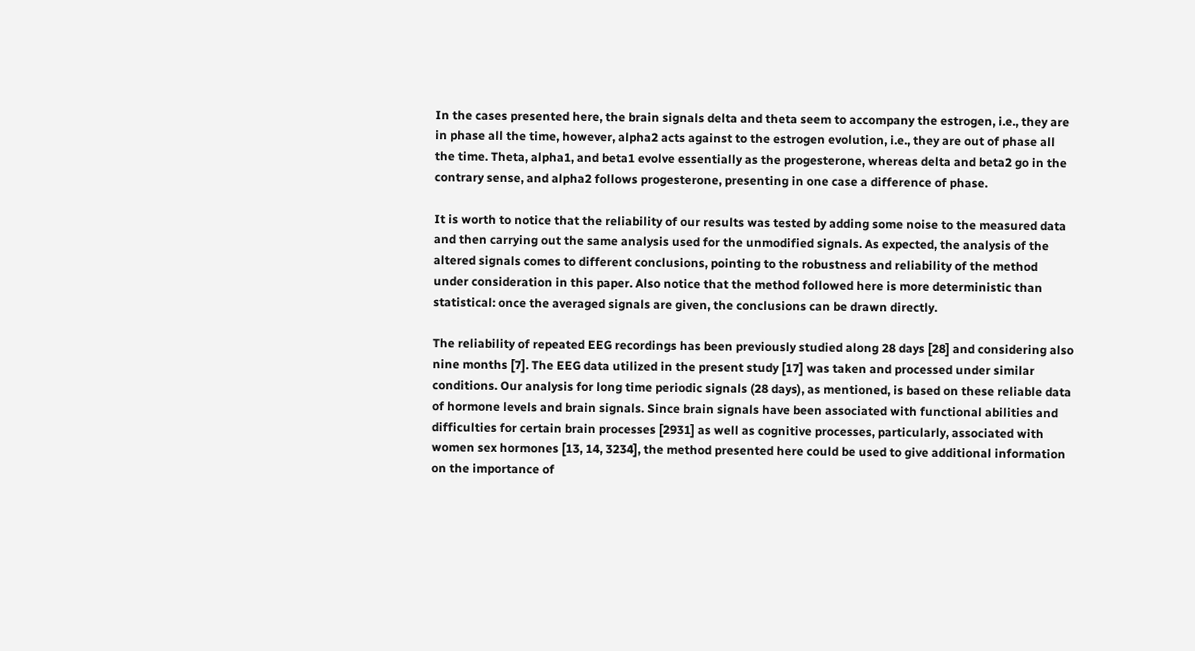In the cases presented here, the brain signals delta and theta seem to accompany the estrogen, i.e., they are in phase all the time, however, alpha2 acts against to the estrogen evolution, i.e., they are out of phase all the time. Theta, alpha1, and beta1 evolve essentially as the progesterone, whereas delta and beta2 go in the contrary sense, and alpha2 follows progesterone, presenting in one case a difference of phase.

It is worth to notice that the reliability of our results was tested by adding some noise to the measured data and then carrying out the same analysis used for the unmodified signals. As expected, the analysis of the altered signals comes to different conclusions, pointing to the robustness and reliability of the method under consideration in this paper. Also notice that the method followed here is more deterministic than statistical: once the averaged signals are given, the conclusions can be drawn directly.

The reliability of repeated EEG recordings has been previously studied along 28 days [28] and considering also nine months [7]. The EEG data utilized in the present study [17] was taken and processed under similar conditions. Our analysis for long time periodic signals (28 days), as mentioned, is based on these reliable data of hormone levels and brain signals. Since brain signals have been associated with functional abilities and difficulties for certain brain processes [2931] as well as cognitive processes, particularly, associated with women sex hormones [13, 14, 3234], the method presented here could be used to give additional information on the importance of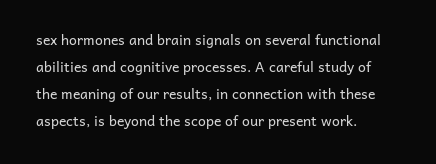sex hormones and brain signals on several functional abilities and cognitive processes. A careful study of the meaning of our results, in connection with these aspects, is beyond the scope of our present work.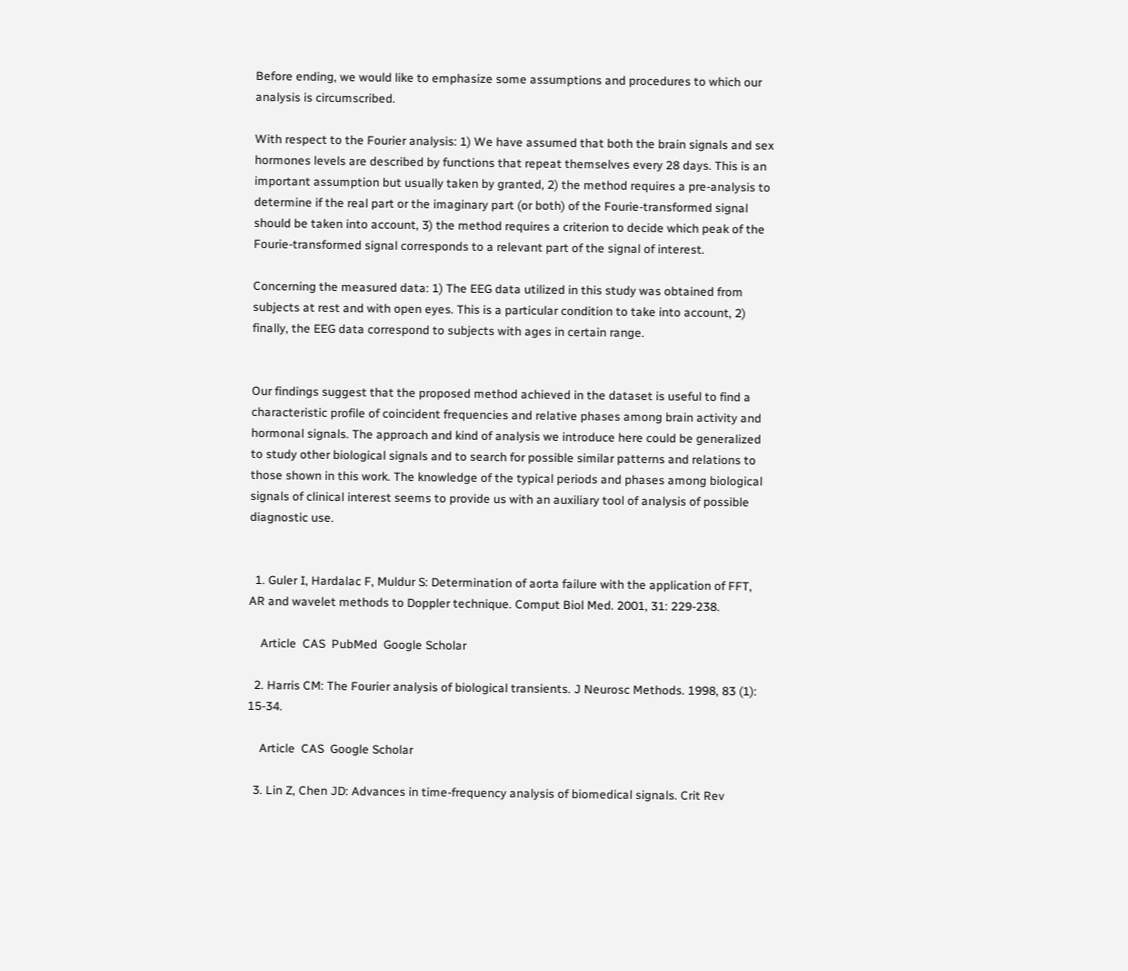Before ending, we would like to emphasize some assumptions and procedures to which our analysis is circumscribed.

With respect to the Fourier analysis: 1) We have assumed that both the brain signals and sex hormones levels are described by functions that repeat themselves every 28 days. This is an important assumption but usually taken by granted, 2) the method requires a pre-analysis to determine if the real part or the imaginary part (or both) of the Fourie-transformed signal should be taken into account, 3) the method requires a criterion to decide which peak of the Fourie-transformed signal corresponds to a relevant part of the signal of interest.

Concerning the measured data: 1) The EEG data utilized in this study was obtained from subjects at rest and with open eyes. This is a particular condition to take into account, 2) finally, the EEG data correspond to subjects with ages in certain range.


Our findings suggest that the proposed method achieved in the dataset is useful to find a characteristic profile of coincident frequencies and relative phases among brain activity and hormonal signals. The approach and kind of analysis we introduce here could be generalized to study other biological signals and to search for possible similar patterns and relations to those shown in this work. The knowledge of the typical periods and phases among biological signals of clinical interest seems to provide us with an auxiliary tool of analysis of possible diagnostic use.


  1. Guler I, Hardalac F, Muldur S: Determination of aorta failure with the application of FFT, AR and wavelet methods to Doppler technique. Comput Biol Med. 2001, 31: 229-238.

    Article  CAS  PubMed  Google Scholar

  2. Harris CM: The Fourier analysis of biological transients. J Neurosc Methods. 1998, 83 (1): 15-34.

    Article  CAS  Google Scholar

  3. Lin Z, Chen JD: Advances in time-frequency analysis of biomedical signals. Crit Rev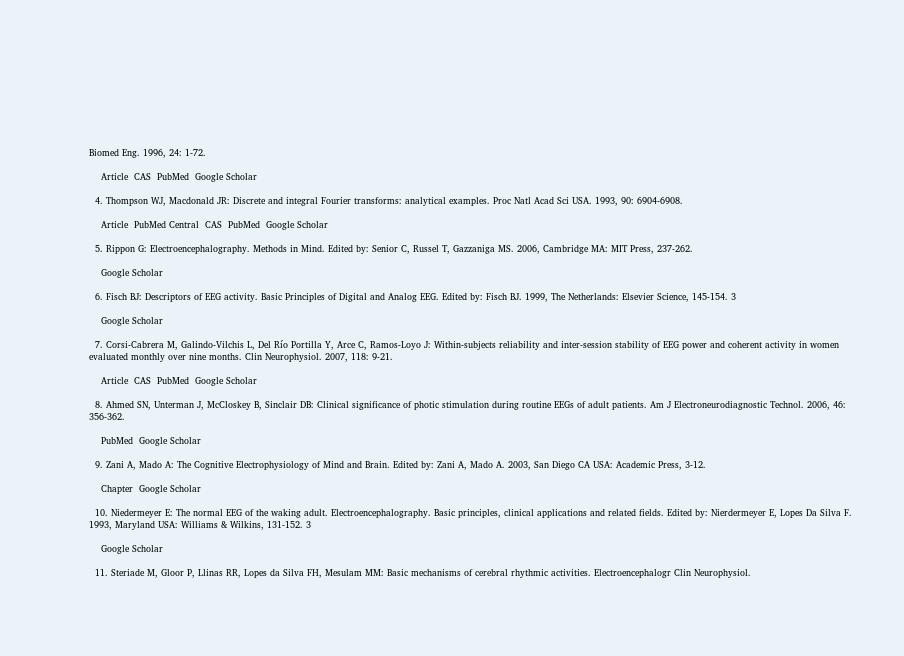Biomed Eng. 1996, 24: 1-72.

    Article  CAS  PubMed  Google Scholar

  4. Thompson WJ, Macdonald JR: Discrete and integral Fourier transforms: analytical examples. Proc Natl Acad Sci USA. 1993, 90: 6904-6908.

    Article  PubMed Central  CAS  PubMed  Google Scholar

  5. Rippon G: Electroencephalography. Methods in Mind. Edited by: Senior C, Russel T, Gazzaniga MS. 2006, Cambridge MA: MIT Press, 237-262.

    Google Scholar

  6. Fisch BJ: Descriptors of EEG activity. Basic Principles of Digital and Analog EEG. Edited by: Fisch BJ. 1999, The Netherlands: Elsevier Science, 145-154. 3

    Google Scholar

  7. Corsi-Cabrera M, Galindo-Vilchis L, Del Río Portilla Y, Arce C, Ramos-Loyo J: Within-subjects reliability and inter-session stability of EEG power and coherent activity in women evaluated monthly over nine months. Clin Neurophysiol. 2007, 118: 9-21.

    Article  CAS  PubMed  Google Scholar

  8. Ahmed SN, Unterman J, McCloskey B, Sinclair DB: Clinical significance of photic stimulation during routine EEGs of adult patients. Am J Electroneurodiagnostic Technol. 2006, 46: 356-362.

    PubMed  Google Scholar

  9. Zani A, Mado A: The Cognitive Electrophysiology of Mind and Brain. Edited by: Zani A, Mado A. 2003, San Diego CA USA: Academic Press, 3-12.

    Chapter  Google Scholar

  10. Niedermeyer E: The normal EEG of the waking adult. Electroencephalography. Basic principles, clinical applications and related fields. Edited by: Nierdermeyer E, Lopes Da Silva F. 1993, Maryland USA: Williams & Wilkins, 131-152. 3

    Google Scholar

  11. Steriade M, Gloor P, Llinas RR, Lopes da Silva FH, Mesulam MM: Basic mechanisms of cerebral rhythmic activities. Electroencephalogr Clin Neurophysiol.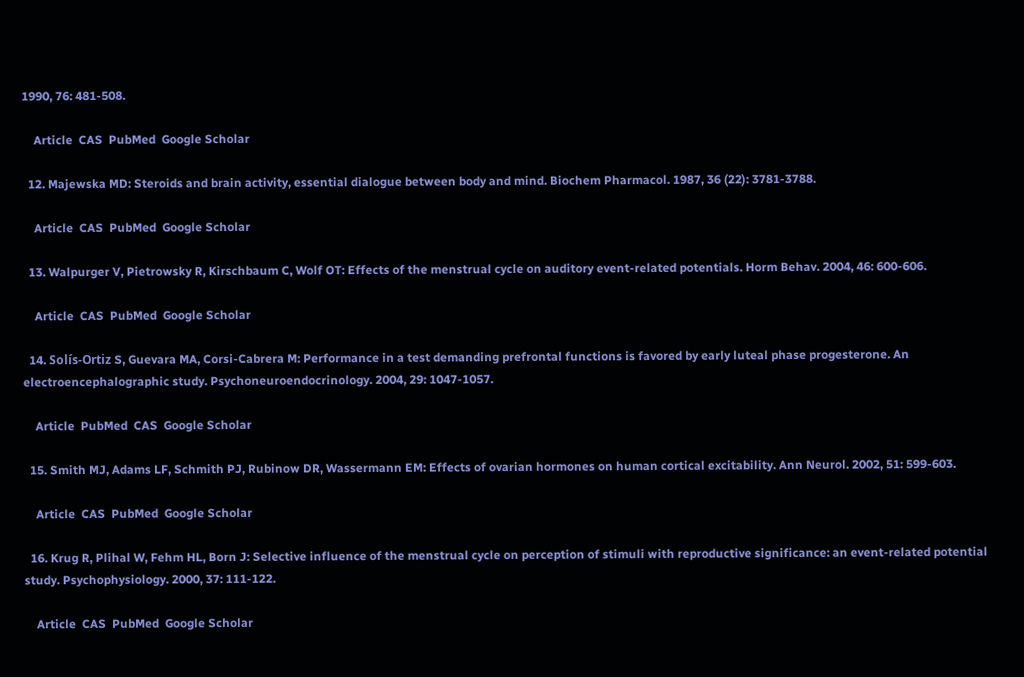1990, 76: 481-508.

    Article  CAS  PubMed  Google Scholar

  12. Majewska MD: Steroids and brain activity, essential dialogue between body and mind. Biochem Pharmacol. 1987, 36 (22): 3781-3788.

    Article  CAS  PubMed  Google Scholar

  13. Walpurger V, Pietrowsky R, Kirschbaum C, Wolf OT: Effects of the menstrual cycle on auditory event-related potentials. Horm Behav. 2004, 46: 600-606.

    Article  CAS  PubMed  Google Scholar

  14. Solís-Ortiz S, Guevara MA, Corsi-Cabrera M: Performance in a test demanding prefrontal functions is favored by early luteal phase progesterone. An electroencephalographic study. Psychoneuroendocrinology. 2004, 29: 1047-1057.

    Article  PubMed  CAS  Google Scholar

  15. Smith MJ, Adams LF, Schmith PJ, Rubinow DR, Wassermann EM: Effects of ovarian hormones on human cortical excitability. Ann Neurol. 2002, 51: 599-603.

    Article  CAS  PubMed  Google Scholar

  16. Krug R, Plihal W, Fehm HL, Born J: Selective influence of the menstrual cycle on perception of stimuli with reproductive significance: an event-related potential study. Psychophysiology. 2000, 37: 111-122.

    Article  CAS  PubMed  Google Scholar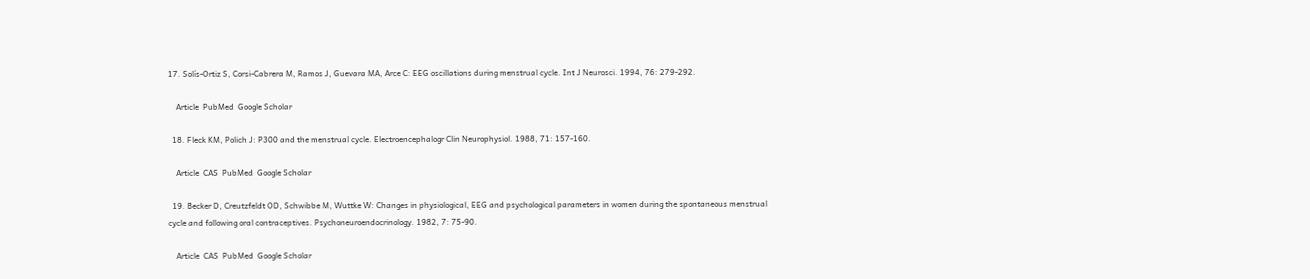17. Solís-Ortiz S, Corsi-Cabrera M, Ramos J, Guevara MA, Arce C: EEG oscillations during menstrual cycle. Int J Neurosci. 1994, 76: 279-292.

    Article  PubMed  Google Scholar

  18. Fleck KM, Polich J: P300 and the menstrual cycle. Electroencephalogr Clin Neurophysiol. 1988, 71: 157-160.

    Article  CAS  PubMed  Google Scholar

  19. Becker D, Creutzfeldt OD, Schwibbe M, Wuttke W: Changes in physiological, EEG and psychological parameters in women during the spontaneous menstrual cycle and following oral contraceptives. Psychoneuroendocrinology. 1982, 7: 75-90.

    Article  CAS  PubMed  Google Scholar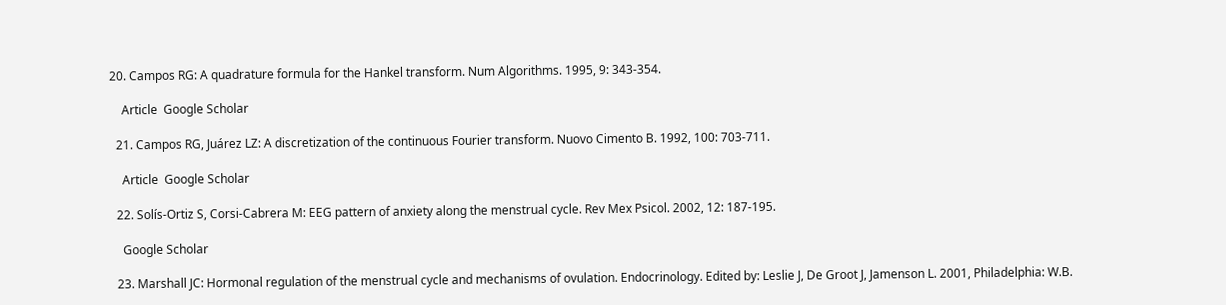20. Campos RG: A quadrature formula for the Hankel transform. Num Algorithms. 1995, 9: 343-354.

    Article  Google Scholar

  21. Campos RG, Juárez LZ: A discretization of the continuous Fourier transform. Nuovo Cimento B. 1992, 100: 703-711.

    Article  Google Scholar

  22. Solís-Ortiz S, Corsi-Cabrera M: EEG pattern of anxiety along the menstrual cycle. Rev Mex Psicol. 2002, 12: 187-195.

    Google Scholar

  23. Marshall JC: Hormonal regulation of the menstrual cycle and mechanisms of ovulation. Endocrinology. Edited by: Leslie J, De Groot J, Jamenson L. 2001, Philadelphia: W.B.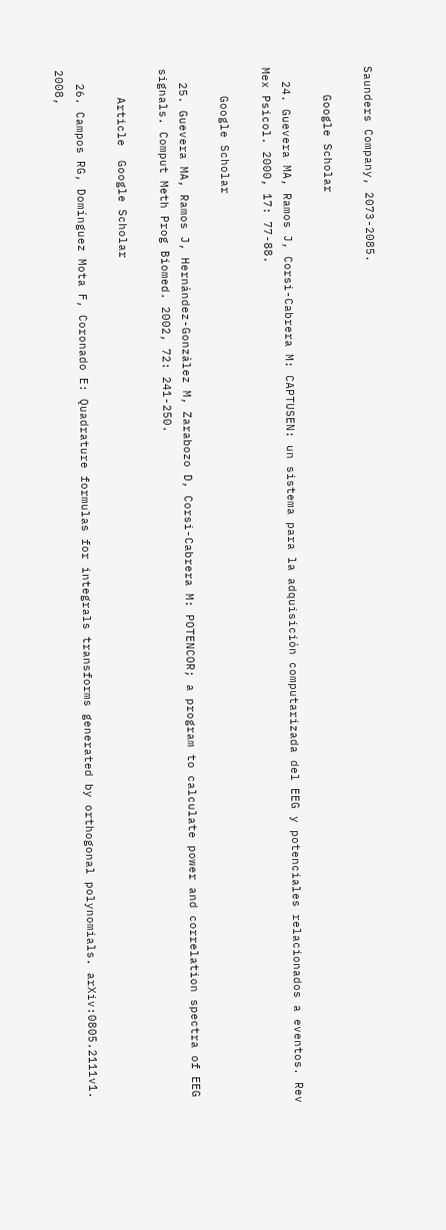Saunders Company, 2073-2085.

    Google Scholar

  24. Guevera MA, Ramos J, Corsi-Cabrera M: CAPTUSEN: un sistema para la adquisición computarizada del EEG y potenciales relacionados a eventos. Rev Mex Psicol. 2000, 17: 77-88.

    Google Scholar

  25. Guevera MA, Ramos J, Hernández-González M, Zarabozo D, Corsi-Cabrera M: POTENCOR; a program to calculate power and correlation spectra of EEG signals. Comput Meth Prog Biomed. 2002, 72: 241-250.

    Article  Google Scholar

  26. Campos RG, Domínguez Mota F, Coronado E: Quadrature formulas for integrals transforms generated by orthogonal polynomials. arXiv:0805.2111v1. 2008,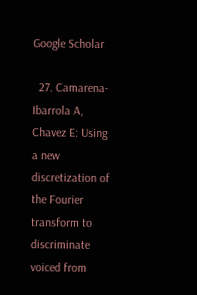Google Scholar

  27. Camarena-Ibarrola A, Chavez E: Using a new discretization of the Fourier transform to discriminate voiced from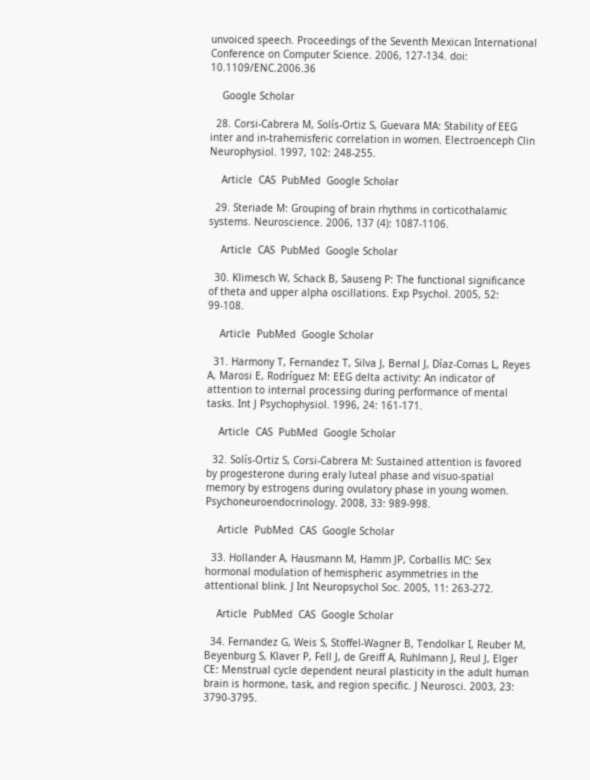unvoiced speech. Proceedings of the Seventh Mexican International Conference on Computer Science. 2006, 127-134. doi: 10.1109/ENC.2006.36

    Google Scholar

  28. Corsi-Cabrera M, Solís-Ortiz S, Guevara MA: Stability of EEG inter and in-trahemisferic correlation in women. Electroenceph Clin Neurophysiol. 1997, 102: 248-255.

    Article  CAS  PubMed  Google Scholar

  29. Steriade M: Grouping of brain rhythms in corticothalamic systems. Neuroscience. 2006, 137 (4): 1087-1106.

    Article  CAS  PubMed  Google Scholar

  30. Klimesch W, Schack B, Sauseng P: The functional significance of theta and upper alpha oscillations. Exp Psychol. 2005, 52: 99-108.

    Article  PubMed  Google Scholar

  31. Harmony T, Fernandez T, Silva J, Bernal J, Díaz-Comas L, Reyes A, Marosi E, Rodríguez M: EEG delta activity: An indicator of attention to internal processing during performance of mental tasks. Int J Psychophysiol. 1996, 24: 161-171.

    Article  CAS  PubMed  Google Scholar

  32. Solís-Ortiz S, Corsi-Cabrera M: Sustained attention is favored by progesterone during eraly luteal phase and visuo-spatial memory by estrogens during ovulatory phase in young women. Psychoneuroendocrinology. 2008, 33: 989-998.

    Article  PubMed  CAS  Google Scholar

  33. Hollander A, Hausmann M, Hamm JP, Corballis MC: Sex hormonal modulation of hemispheric asymmetries in the attentional blink. J Int Neuropsychol Soc. 2005, 11: 263-272.

    Article  PubMed  CAS  Google Scholar

  34. Fernandez G, Weis S, Stoffel-Wagner B, Tendolkar I, Reuber M, Beyenburg S, Klaver P, Fell J, de Greiff A, Ruhlmann J, Reul J, Elger CE: Menstrual cycle dependent neural plasticity in the adult human brain is hormone, task, and region specific. J Neurosci. 2003, 23: 3790-3795.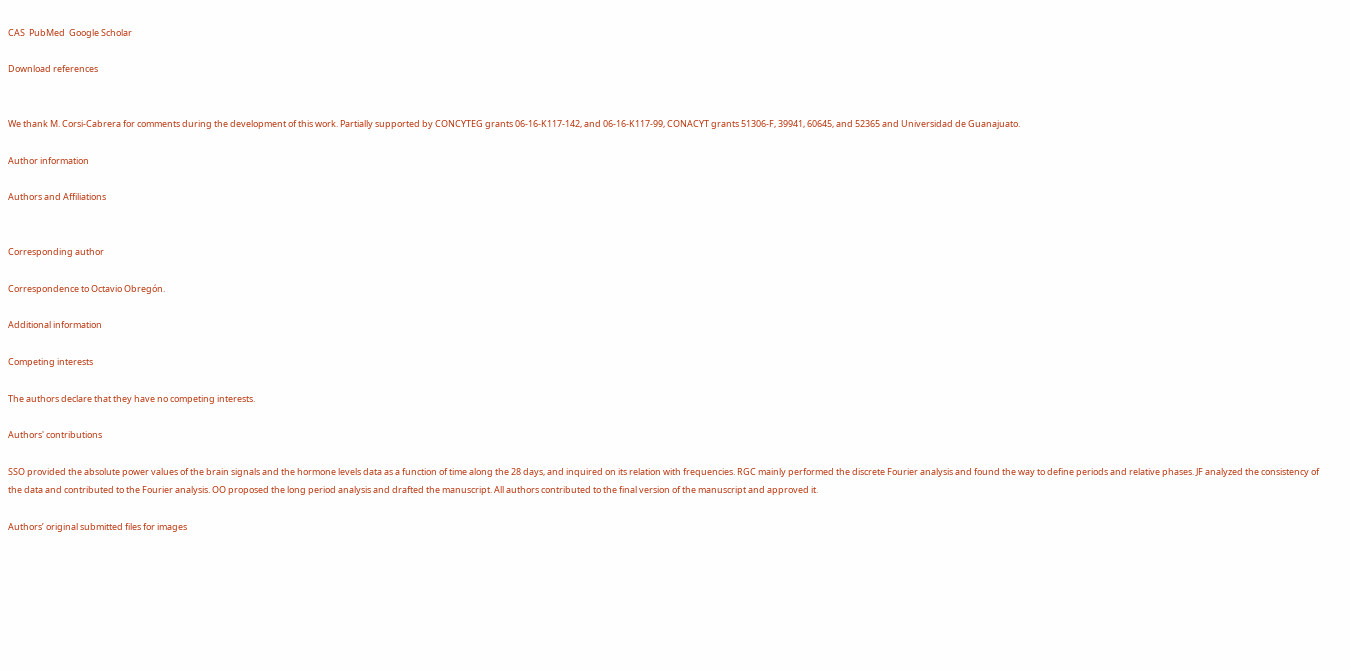CAS  PubMed  Google Scholar

Download references


We thank M. Corsi-Cabrera for comments during the development of this work. Partially supported by CONCYTEG grants 06-16-K117-142, and 06-16-K117-99, CONACYT grants 51306-F, 39941, 60645, and 52365 and Universidad de Guanajuato.

Author information

Authors and Affiliations


Corresponding author

Correspondence to Octavio Obregón.

Additional information

Competing interests

The authors declare that they have no competing interests.

Authors' contributions

SSO provided the absolute power values of the brain signals and the hormone levels data as a function of time along the 28 days, and inquired on its relation with frequencies. RGC mainly performed the discrete Fourier analysis and found the way to define periods and relative phases. JF analyzed the consistency of the data and contributed to the Fourier analysis. OO proposed the long period analysis and drafted the manuscript. All authors contributed to the final version of the manuscript and approved it.

Authors’ original submitted files for images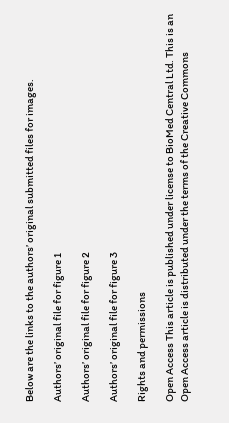Below are the links to the authors’ original submitted files for images.

Authors’ original file for figure 1

Authors’ original file for figure 2

Authors’ original file for figure 3

Rights and permissions

Open Access This article is published under license to BioMed Central Ltd. This is an Open Access article is distributed under the terms of the Creative Commons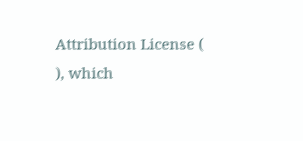Attribution License ( ), which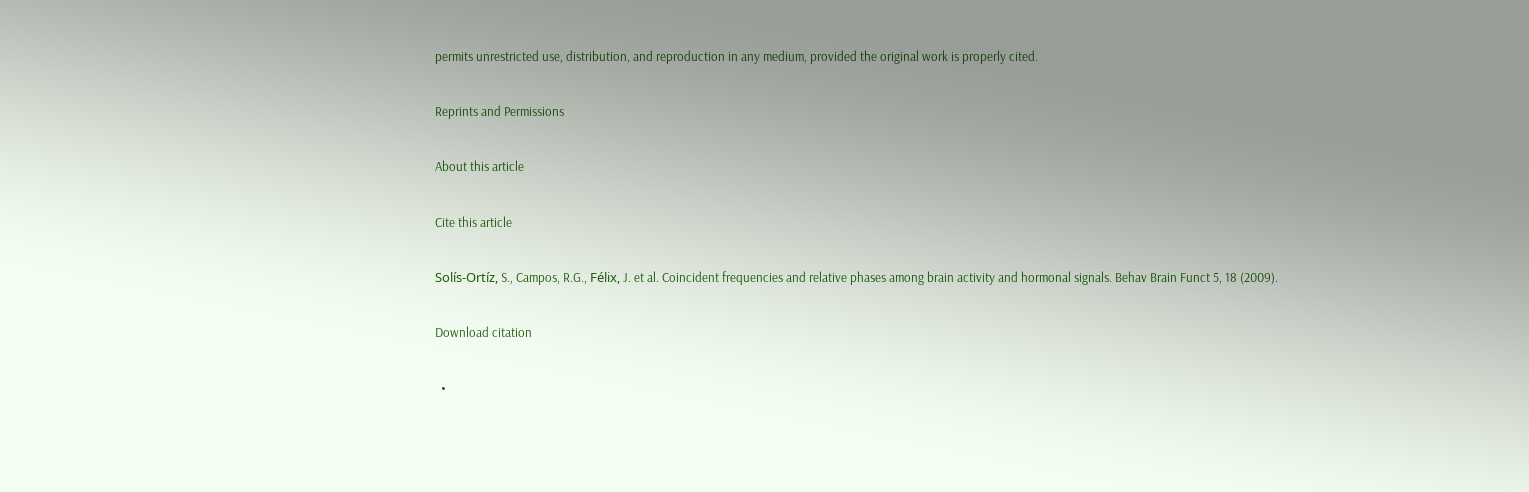permits unrestricted use, distribution, and reproduction in any medium, provided the original work is properly cited.

Reprints and Permissions

About this article

Cite this article

Solís-Ortíz, S., Campos, R.G., Félix, J. et al. Coincident frequencies and relative phases among brain activity and hormonal signals. Behav Brain Funct 5, 18 (2009).

Download citation

  •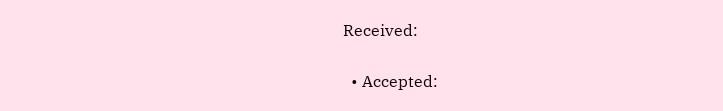Received:

  • Accepted: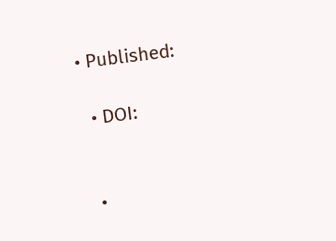• Published:

  • DOI:


  •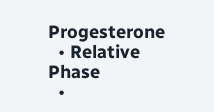Progesterone
  • Relative Phase
  •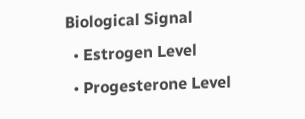Biological Signal
  • Estrogen Level
  • Progesterone Level